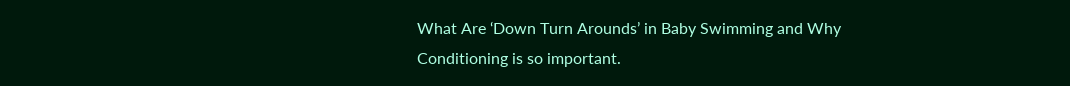What Are ‘Down Turn Arounds’ in Baby Swimming and Why Conditioning is so important.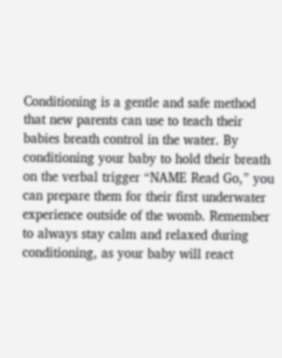Conditioning is a gentle and safe method that new parents can use to teach their babies breath control in the water. By conditioning your baby to hold their breath on the verbal trigger “NAME Read Go,” you can prepare them for their first underwater experience outside of the womb. Remember to always stay calm and relaxed during conditioning, as your baby will react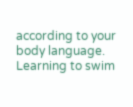according to your body language. Learning to swim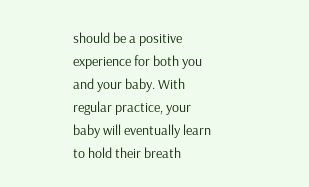should be a positive experience for both you and your baby. With regular practice, your baby will eventually learn to hold their breath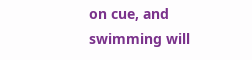on cue, and swimming will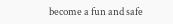become a fun and safe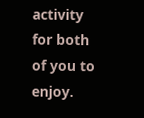activity for both of you to enjoy.